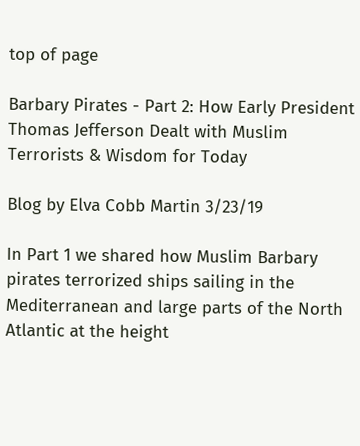top of page

Barbary Pirates - Part 2: How Early President Thomas Jefferson Dealt with Muslim Terrorists & Wisdom for Today

Blog by Elva Cobb Martin 3/23/19

In Part 1 we shared how Muslim Barbary pirates terrorized ships sailing in the Mediterranean and large parts of the North Atlantic at the height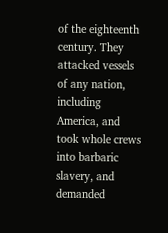of the eighteenth century. They attacked vessels of any nation, including America, and took whole crews into barbaric slavery, and demanded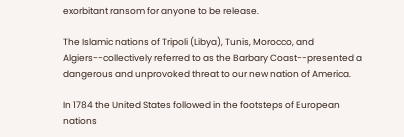exorbitant ransom for anyone to be release.

The Islamic nations of Tripoli (Libya), Tunis, Morocco, and Algiers--collectively referred to as the Barbary Coast--presented a dangerous and unprovoked threat to our new nation of America.

In 1784 the United States followed in the footsteps of European nations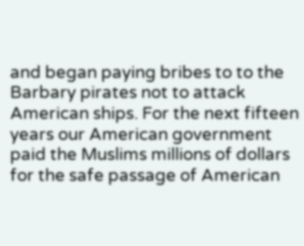and began paying bribes to to the Barbary pirates not to attack American ships. For the next fifteen years our American government paid the Muslims millions of dollars for the safe passage of American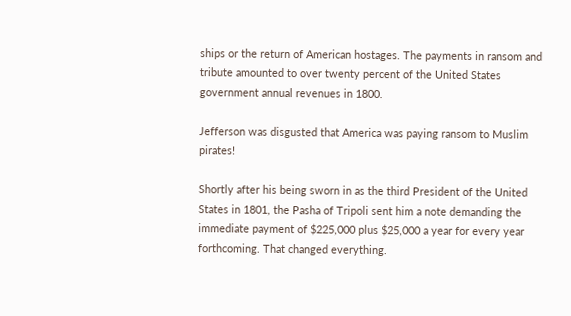ships or the return of American hostages. The payments in ransom and tribute amounted to over twenty percent of the United States government annual revenues in 1800.

Jefferson was disgusted that America was paying ransom to Muslim pirates!

Shortly after his being sworn in as the third President of the United States in 1801, the Pasha of Tripoli sent him a note demanding the immediate payment of $225,000 plus $25,000 a year for every year forthcoming. That changed everything.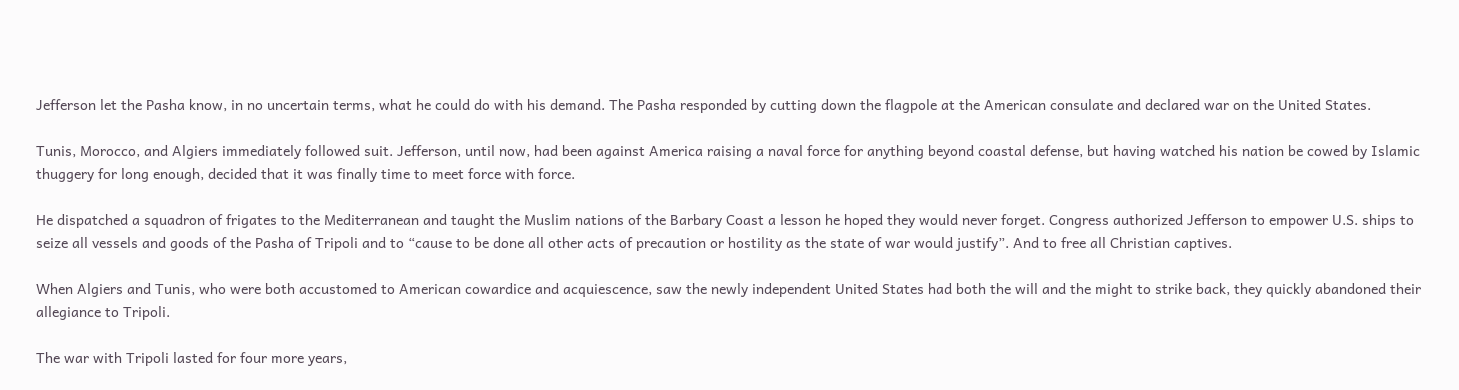Jefferson let the Pasha know, in no uncertain terms, what he could do with his demand. The Pasha responded by cutting down the flagpole at the American consulate and declared war on the United States.

Tunis, Morocco, and Algiers immediately followed suit. Jefferson, until now, had been against America raising a naval force for anything beyond coastal defense, but having watched his nation be cowed by Islamic thuggery for long enough, decided that it was finally time to meet force with force.

He dispatched a squadron of frigates to the Mediterranean and taught the Muslim nations of the Barbary Coast a lesson he hoped they would never forget. Congress authorized Jefferson to empower U.S. ships to seize all vessels and goods of the Pasha of Tripoli and to “cause to be done all other acts of precaution or hostility as the state of war would justify”. And to free all Christian captives.

When Algiers and Tunis, who were both accustomed to American cowardice and acquiescence, saw the newly independent United States had both the will and the might to strike back, they quickly abandoned their allegiance to Tripoli.

The war with Tripoli lasted for four more years,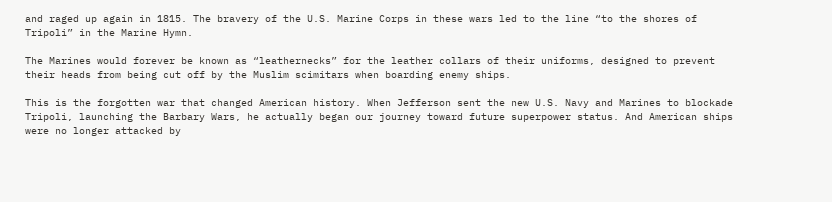and raged up again in 1815. The bravery of the U.S. Marine Corps in these wars led to the line “to the shores of Tripoli” in the Marine Hymn.

The Marines would forever be known as “leathernecks” for the leather collars of their uniforms, designed to prevent their heads from being cut off by the Muslim scimitars when boarding enemy ships.

This is the forgotten war that changed American history. When Jefferson sent the new U.S. Navy and Marines to blockade Tripoli, launching the Barbary Wars, he actually began our journey toward future superpower status. And American ships were no longer attacked by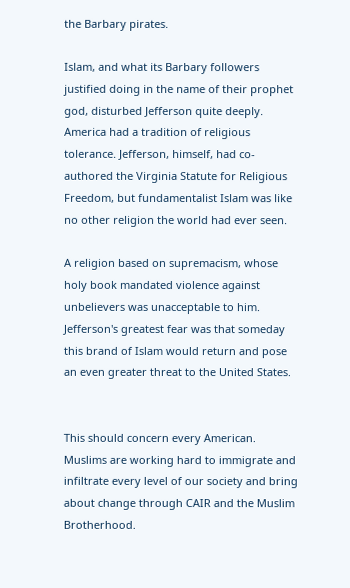the Barbary pirates.

Islam, and what its Barbary followers justified doing in the name of their prophet god, disturbed Jefferson quite deeply. America had a tradition of religious tolerance. Jefferson, himself, had co-authored the Virginia Statute for Religious Freedom, but fundamentalist Islam was like no other religion the world had ever seen.

A religion based on supremacism, whose holy book mandated violence against unbelievers was unacceptable to him. Jefferson's greatest fear was that someday this brand of Islam would return and pose an even greater threat to the United States.


This should concern every American. Muslims are working hard to immigrate and infiltrate every level of our society and bring about change through CAIR and the Muslim Brotherhood.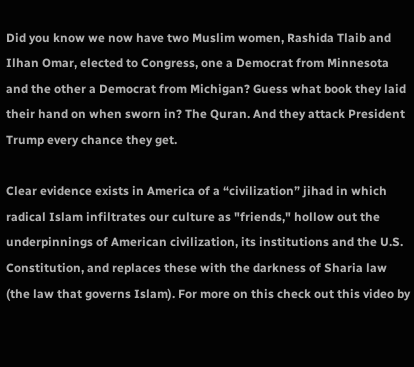Did you know we now have two Muslim women, Rashida Tlaib and Ilhan Omar, elected to Congress, one a Democrat from Minnesota and the other a Democrat from Michigan? Guess what book they laid their hand on when sworn in? The Quran. And they attack President Trump every chance they get.

Clear evidence exists in America of a “civilization” jihad in which radical Islam infiltrates our culture as "friends," hollow out the underpinnings of American civilization, its institutions and the U.S. Constitution, and replaces these with the darkness of Sharia law (the law that governs Islam). For more on this check out this video by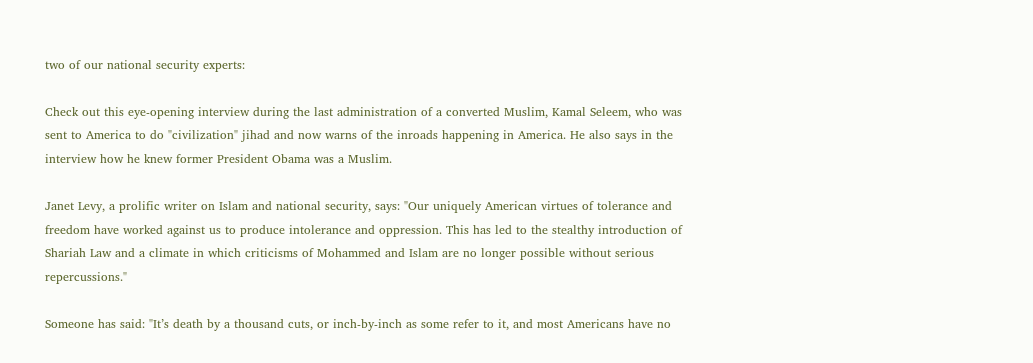two of our national security experts:

Check out this eye-opening interview during the last administration of a converted Muslim, Kamal Seleem, who was sent to America to do "civilization" jihad and now warns of the inroads happening in America. He also says in the interview how he knew former President Obama was a Muslim.

Janet Levy, a prolific writer on Islam and national security, says: "Our uniquely American virtues of tolerance and freedom have worked against us to produce intolerance and oppression. This has led to the stealthy introduction of Shariah Law and a climate in which criticisms of Mohammed and Islam are no longer possible without serious repercussions."

Someone has said: "It’s death by a thousand cuts, or inch-by-inch as some refer to it, and most Americans have no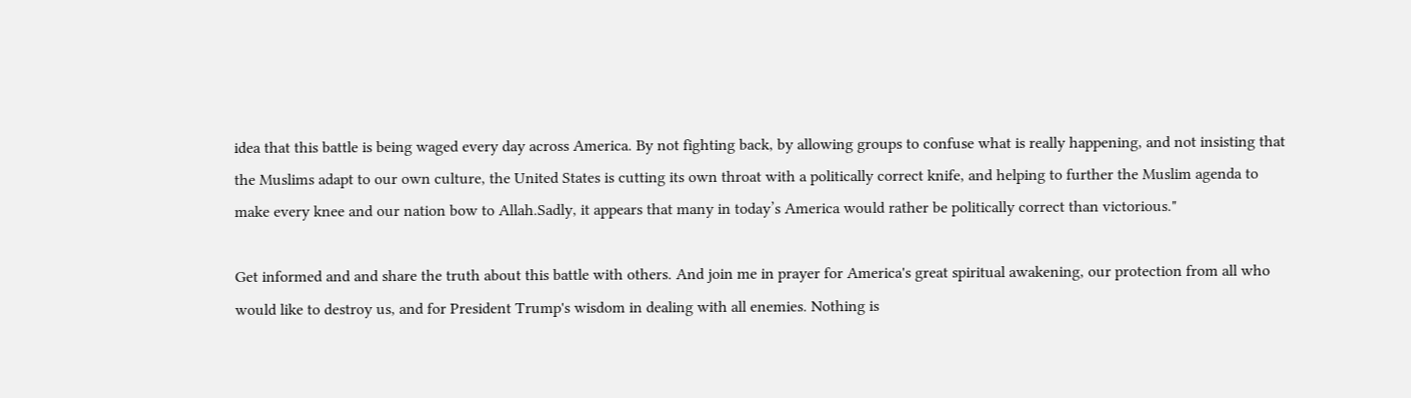idea that this battle is being waged every day across America. By not fighting back, by allowing groups to confuse what is really happening, and not insisting that the Muslims adapt to our own culture, the United States is cutting its own throat with a politically correct knife, and helping to further the Muslim agenda to make every knee and our nation bow to Allah.Sadly, it appears that many in today’s America would rather be politically correct than victorious."

Get informed and and share the truth about this battle with others. And join me in prayer for America's great spiritual awakening, our protection from all who would like to destroy us, and for President Trump's wisdom in dealing with all enemies. Nothing is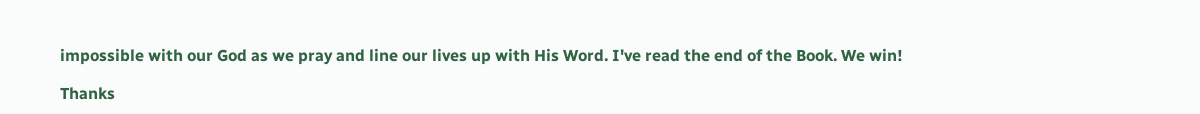impossible with our God as we pray and line our lives up with His Word. I've read the end of the Book. We win!

Thanks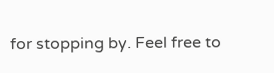for stopping by. Feel free to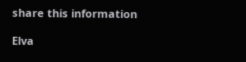share this information

Elva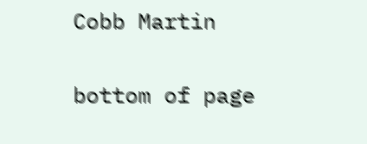Cobb Martin

bottom of page